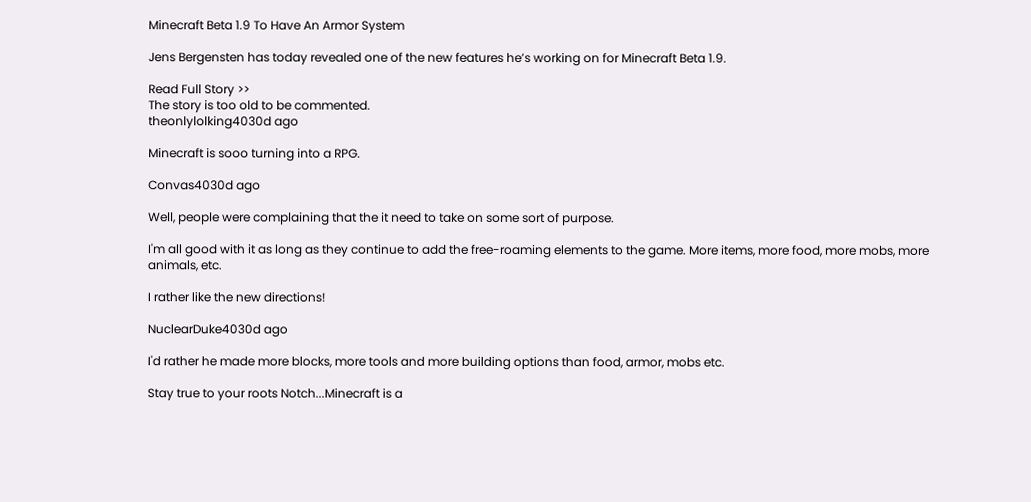Minecraft Beta 1.9 To Have An Armor System

Jens Bergensten has today revealed one of the new features he’s working on for Minecraft Beta 1.9.

Read Full Story >>
The story is too old to be commented.
theonlylolking4030d ago

Minecraft is sooo turning into a RPG.

Convas4030d ago

Well, people were complaining that the it need to take on some sort of purpose.

I'm all good with it as long as they continue to add the free-roaming elements to the game. More items, more food, more mobs, more animals, etc.

I rather like the new directions!

NuclearDuke4030d ago

I'd rather he made more blocks, more tools and more building options than food, armor, mobs etc.

Stay true to your roots Notch...Minecraft is a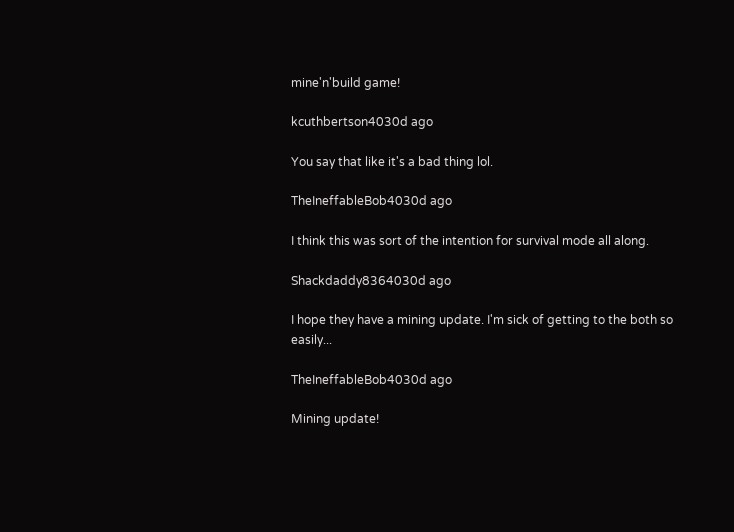mine'n'build game!

kcuthbertson4030d ago

You say that like it's a bad thing lol.

TheIneffableBob4030d ago

I think this was sort of the intention for survival mode all along.

Shackdaddy8364030d ago

I hope they have a mining update. I'm sick of getting to the both so easily...

TheIneffableBob4030d ago

Mining update!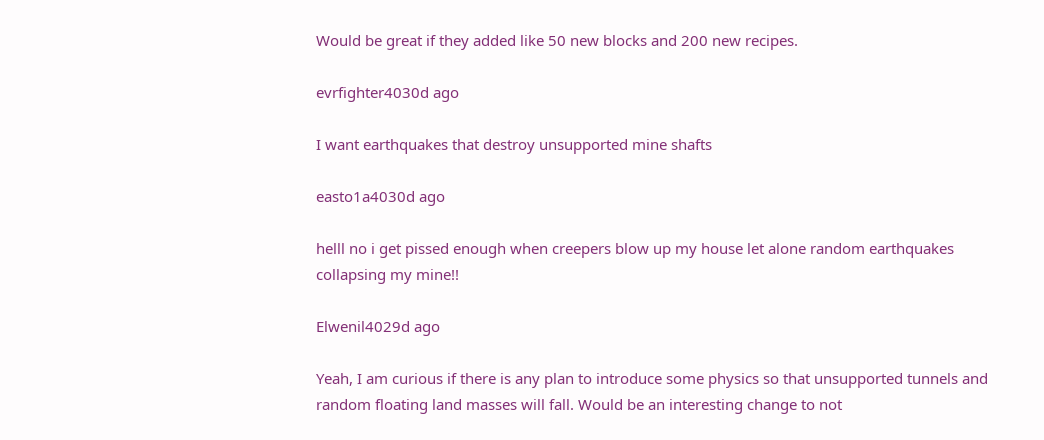Would be great if they added like 50 new blocks and 200 new recipes.

evrfighter4030d ago

I want earthquakes that destroy unsupported mine shafts

easto1a4030d ago

helll no i get pissed enough when creepers blow up my house let alone random earthquakes collapsing my mine!!

Elwenil4029d ago

Yeah, I am curious if there is any plan to introduce some physics so that unsupported tunnels and random floating land masses will fall. Would be an interesting change to not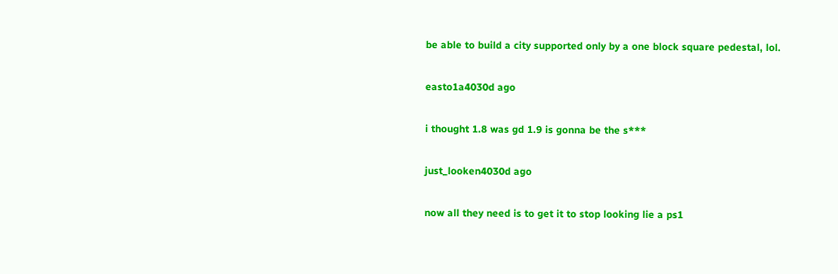be able to build a city supported only by a one block square pedestal, lol.

easto1a4030d ago

i thought 1.8 was gd 1.9 is gonna be the s***

just_looken4030d ago

now all they need is to get it to stop looking lie a ps1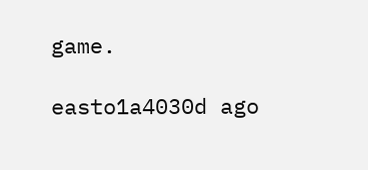game.

easto1a4030d ago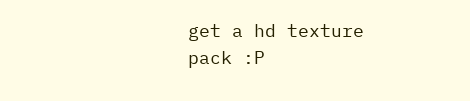get a hd texture pack :P